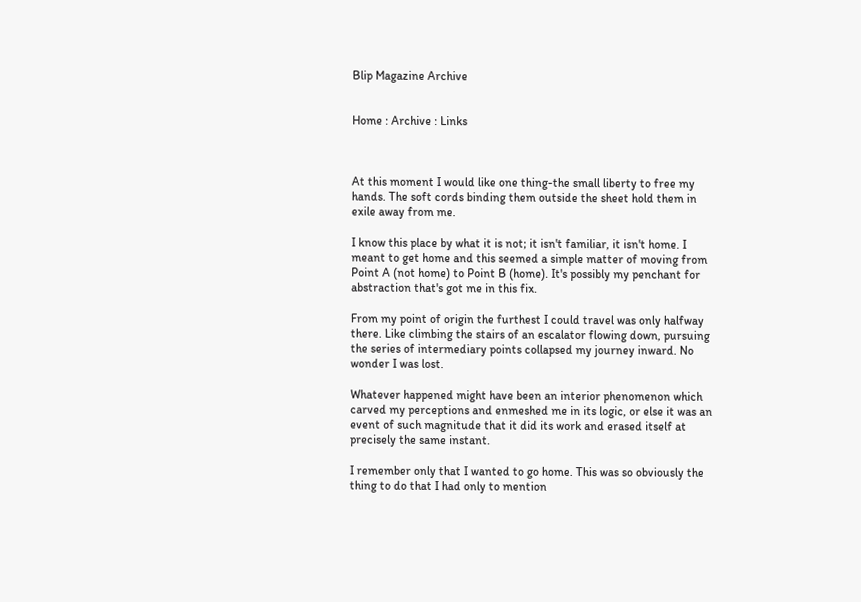Blip Magazine Archive


Home : Archive : Links



At this moment I would like one thing-the small liberty to free my hands. The soft cords binding them outside the sheet hold them in exile away from me.

I know this place by what it is not; it isn't familiar, it isn't home. I meant to get home and this seemed a simple matter of moving from Point A (not home) to Point B (home). It's possibly my penchant for abstraction that's got me in this fix.

From my point of origin the furthest I could travel was only halfway there. Like climbing the stairs of an escalator flowing down, pursuing the series of intermediary points collapsed my journey inward. No wonder I was lost.

Whatever happened might have been an interior phenomenon which carved my perceptions and enmeshed me in its logic, or else it was an event of such magnitude that it did its work and erased itself at precisely the same instant.

I remember only that I wanted to go home. This was so obviously the thing to do that I had only to mention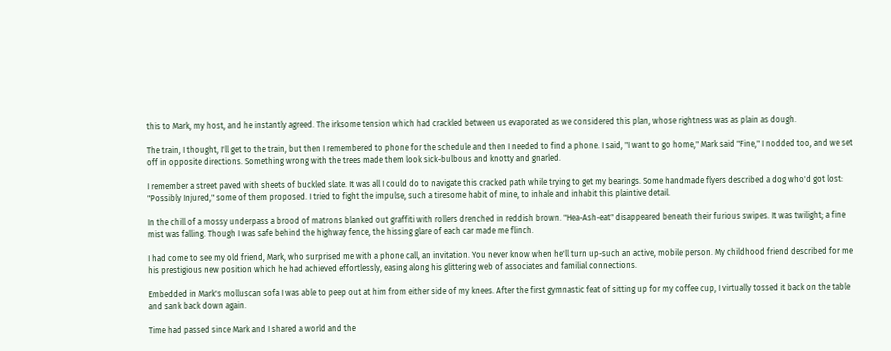this to Mark, my host, and he instantly agreed. The irksome tension which had crackled between us evaporated as we considered this plan, whose rightness was as plain as dough.

The train, I thought, I'll get to the train, but then I remembered to phone for the schedule and then I needed to find a phone. I said, "I want to go home," Mark said "Fine," I nodded too, and we set off in opposite directions. Something wrong with the trees made them look sick-bulbous and knotty and gnarled.

I remember a street paved with sheets of buckled slate. It was all I could do to navigate this cracked path while trying to get my bearings. Some handmade flyers described a dog who'd got lost: "Possibly Injured," some of them proposed. I tried to fight the impulse, such a tiresome habit of mine, to inhale and inhabit this plaintive detail.

In the chill of a mossy underpass a brood of matrons blanked out graffiti with rollers drenched in reddish brown. "Hea-Ash-eat" disappeared beneath their furious swipes. It was twilight; a fine mist was falling. Though I was safe behind the highway fence, the hissing glare of each car made me flinch.

I had come to see my old friend, Mark, who surprised me with a phone call, an invitation. You never know when he'll turn up-such an active, mobile person. My childhood friend described for me his prestigious new position which he had achieved effortlessly, easing along his glittering web of associates and familial connections.

Embedded in Mark's molluscan sofa I was able to peep out at him from either side of my knees. After the first gymnastic feat of sitting up for my coffee cup, I virtually tossed it back on the table and sank back down again.

Time had passed since Mark and I shared a world and the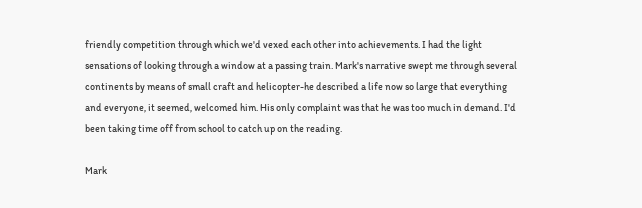friendly competition through which we'd vexed each other into achievements. I had the light sensations of looking through a window at a passing train. Mark's narrative swept me through several continents by means of small craft and helicopter-he described a life now so large that everything and everyone, it seemed, welcomed him. His only complaint was that he was too much in demand. I'd been taking time off from school to catch up on the reading.

Mark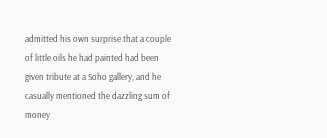admitted his own surprise that a couple of little oils he had painted had been given tribute at a Soho gallery, and he casually mentioned the dazzling sum of money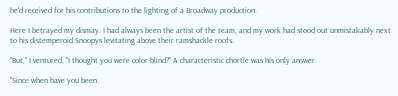he'd received for his contributions to the lighting of a Broadway production.

Here I betrayed my dismay. I had always been the artist of the team, and my work had stood out unmistakably next to his distemperoid Snoopys levitating above their ramshackle roofs.

"But," I ventured, "I thought you were color-blind?" A characteristic chortle was his only answer.

"Since when have you been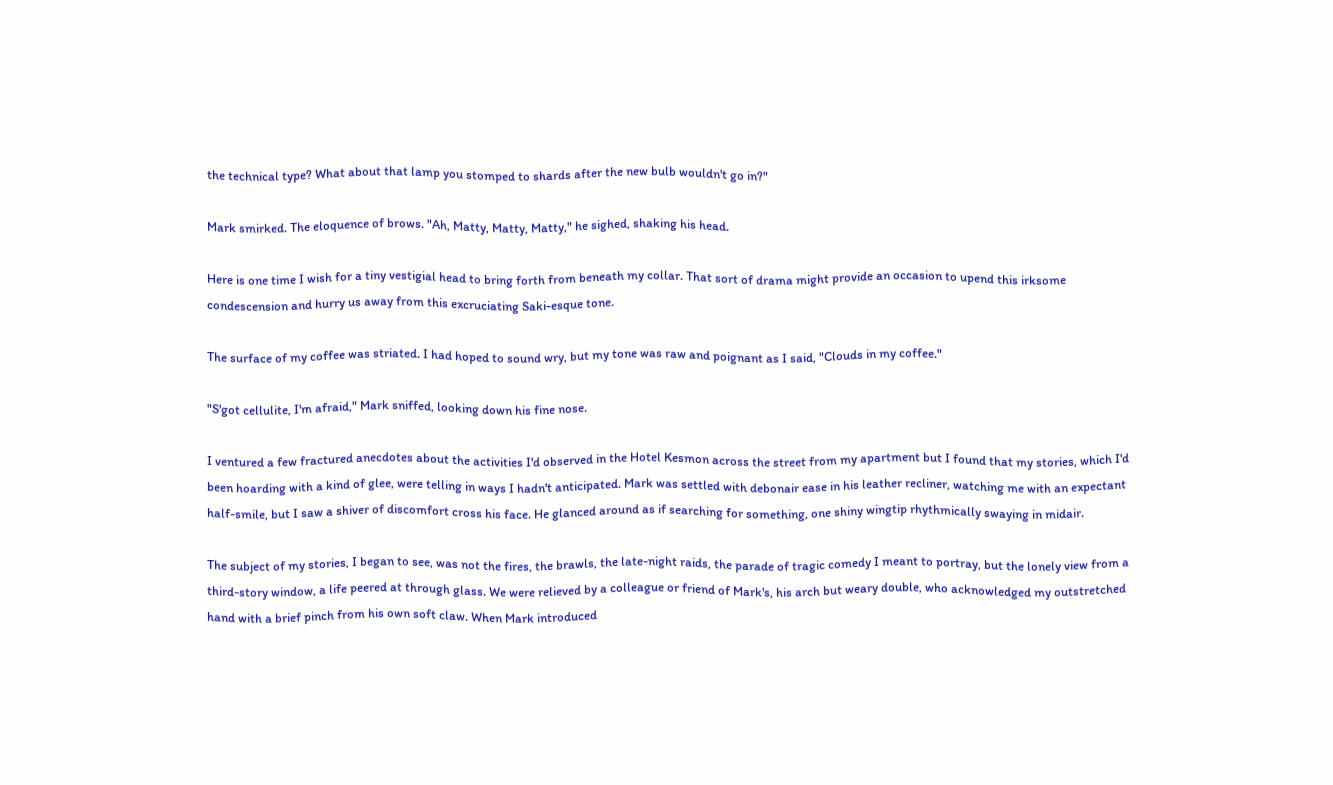the technical type? What about that lamp you stomped to shards after the new bulb wouldn't go in?"

Mark smirked. The eloquence of brows. "Ah, Matty, Matty, Matty," he sighed, shaking his head.

Here is one time I wish for a tiny vestigial head to bring forth from beneath my collar. That sort of drama might provide an occasion to upend this irksome condescension and hurry us away from this excruciating Saki-esque tone.

The surface of my coffee was striated. I had hoped to sound wry, but my tone was raw and poignant as I said, "Clouds in my coffee."

"S'got cellulite, I'm afraid," Mark sniffed, looking down his fine nose.

I ventured a few fractured anecdotes about the activities I'd observed in the Hotel Kesmon across the street from my apartment but I found that my stories, which I'd been hoarding with a kind of glee, were telling in ways I hadn't anticipated. Mark was settled with debonair ease in his leather recliner, watching me with an expectant half-smile, but I saw a shiver of discomfort cross his face. He glanced around as if searching for something, one shiny wingtip rhythmically swaying in midair.

The subject of my stories, I began to see, was not the fires, the brawls, the late-night raids, the parade of tragic comedy I meant to portray, but the lonely view from a third-story window, a life peered at through glass. We were relieved by a colleague or friend of Mark's, his arch but weary double, who acknowledged my outstretched hand with a brief pinch from his own soft claw. When Mark introduced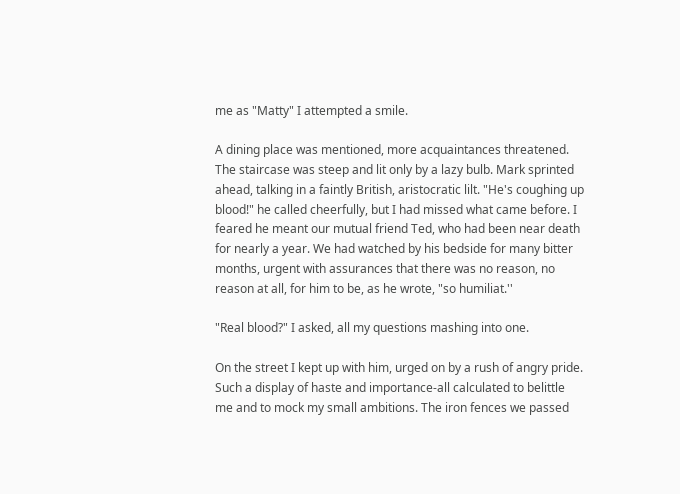me as "Matty" I attempted a smile.

A dining place was mentioned, more acquaintances threatened. The staircase was steep and lit only by a lazy bulb. Mark sprinted ahead, talking in a faintly British, aristocratic lilt. "He's coughing up blood!" he called cheerfully, but I had missed what came before. I feared he meant our mutual friend Ted, who had been near death for nearly a year. We had watched by his bedside for many bitter months, urgent with assurances that there was no reason, no reason at all, for him to be, as he wrote, "so humiliat.''

"Real blood?" I asked, all my questions mashing into one.

On the street I kept up with him, urged on by a rush of angry pride. Such a display of haste and importance-all calculated to belittle me and to mock my small ambitions. The iron fences we passed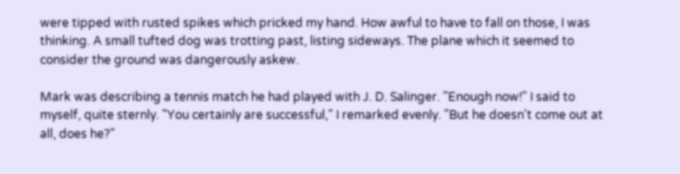were tipped with rusted spikes which pricked my hand. How awful to have to fall on those, I was thinking. A small tufted dog was trotting past, listing sideways. The plane which it seemed to consider the ground was dangerously askew.

Mark was describing a tennis match he had played with J. D. Salinger. "Enough now!" I said to myself, quite sternly. "You certainly are successful," I remarked evenly. "But he doesn't come out at all, does he?"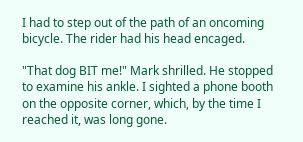I had to step out of the path of an oncoming bicycle. The rider had his head encaged.

"That dog BIT me!" Mark shrilled. He stopped to examine his ankle. I sighted a phone booth on the opposite corner, which, by the time I reached it, was long gone.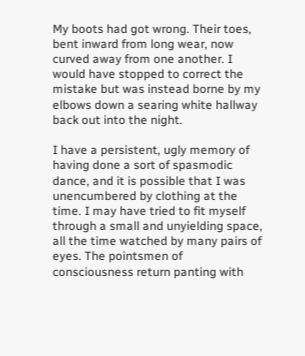My boots had got wrong. Their toes, bent inward from long wear, now curved away from one another. I would have stopped to correct the mistake but was instead borne by my elbows down a searing white hallway back out into the night.

I have a persistent, ugly memory of having done a sort of spasmodic dance, and it is possible that I was unencumbered by clothing at the time. I may have tried to fit myself through a small and unyielding space, all the time watched by many pairs of eyes. The pointsmen of consciousness return panting with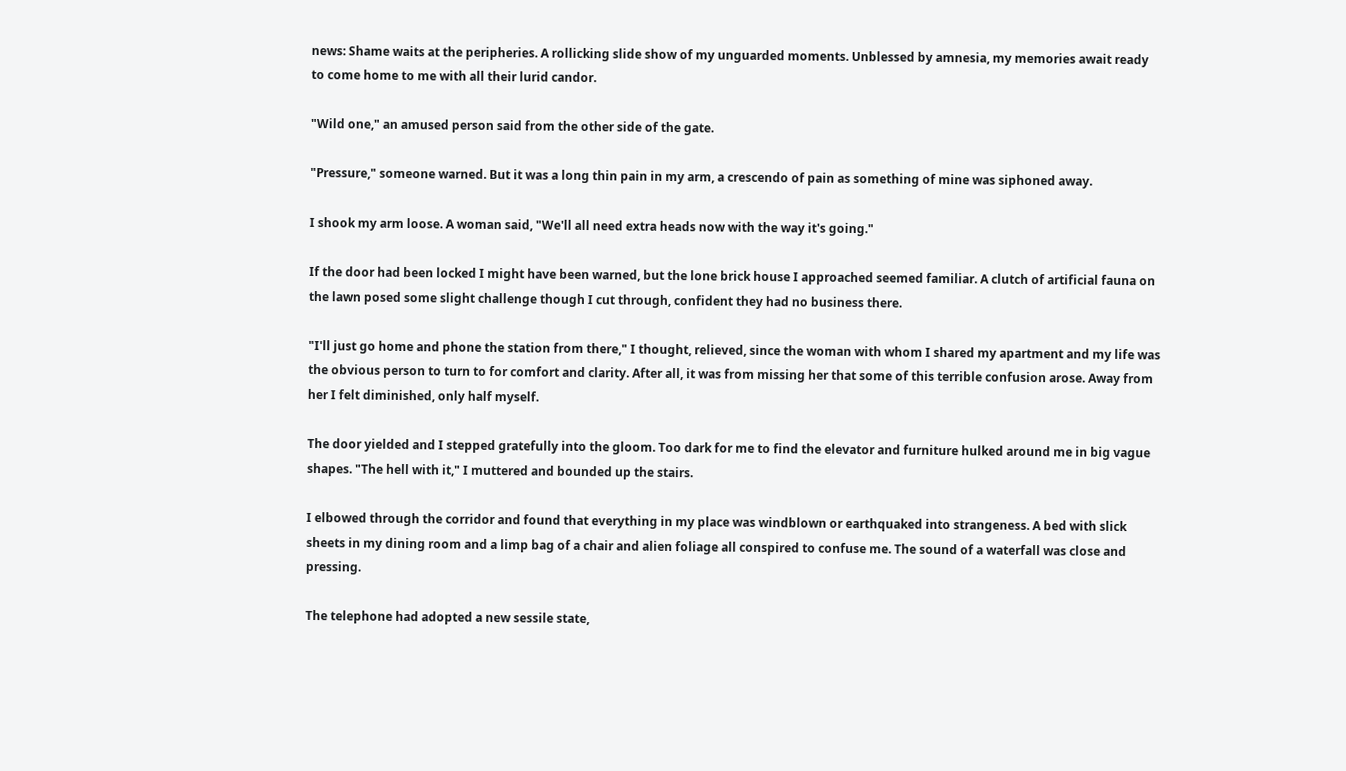news: Shame waits at the peripheries. A rollicking slide show of my unguarded moments. Unblessed by amnesia, my memories await ready to come home to me with all their lurid candor.

"Wild one," an amused person said from the other side of the gate.

"Pressure," someone warned. But it was a long thin pain in my arm, a crescendo of pain as something of mine was siphoned away.

I shook my arm loose. A woman said, "We'll all need extra heads now with the way it's going."

If the door had been locked I might have been warned, but the lone brick house I approached seemed familiar. A clutch of artificial fauna on the lawn posed some slight challenge though I cut through, confident they had no business there.

"I'll just go home and phone the station from there," I thought, relieved, since the woman with whom I shared my apartment and my life was the obvious person to turn to for comfort and clarity. After all, it was from missing her that some of this terrible confusion arose. Away from her I felt diminished, only half myself.

The door yielded and I stepped gratefully into the gloom. Too dark for me to find the elevator and furniture hulked around me in big vague shapes. "The hell with it," I muttered and bounded up the stairs.

I elbowed through the corridor and found that everything in my place was windblown or earthquaked into strangeness. A bed with slick sheets in my dining room and a limp bag of a chair and alien foliage all conspired to confuse me. The sound of a waterfall was close and pressing.

The telephone had adopted a new sessile state,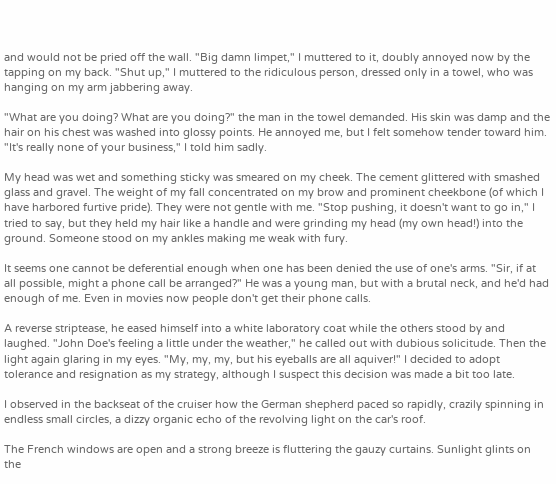and would not be pried off the wall. "Big damn limpet," I muttered to it, doubly annoyed now by the tapping on my back. "Shut up," I muttered to the ridiculous person, dressed only in a towel, who was hanging on my arm jabbering away.

"What are you doing? What are you doing?" the man in the towel demanded. His skin was damp and the hair on his chest was washed into glossy points. He annoyed me, but I felt somehow tender toward him. "It's really none of your business," I told him sadly.

My head was wet and something sticky was smeared on my cheek. The cement glittered with smashed glass and gravel. The weight of my fall concentrated on my brow and prominent cheekbone (of which I have harbored furtive pride). They were not gentle with me. "Stop pushing, it doesn't want to go in," I tried to say, but they held my hair like a handle and were grinding my head (my own head!) into the ground. Someone stood on my ankles making me weak with fury.

It seems one cannot be deferential enough when one has been denied the use of one's arms. "Sir, if at all possible, might a phone call be arranged?" He was a young man, but with a brutal neck, and he'd had enough of me. Even in movies now people don't get their phone calls.

A reverse striptease, he eased himself into a white laboratory coat while the others stood by and laughed. "John Doe's feeling a little under the weather," he called out with dubious solicitude. Then the light again glaring in my eyes. "My, my, my, but his eyeballs are all aquiver!" I decided to adopt tolerance and resignation as my strategy, although I suspect this decision was made a bit too late.

I observed in the backseat of the cruiser how the German shepherd paced so rapidly, crazily spinning in endless small circles, a dizzy organic echo of the revolving light on the car's roof.

The French windows are open and a strong breeze is fluttering the gauzy curtains. Sunlight glints on the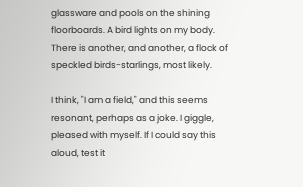glassware and pools on the shining floorboards. A bird lights on my body. There is another, and another, a flock of speckled birds-starlings, most likely.

I think, "I am a field," and this seems resonant, perhaps as a joke. I giggle, pleased with myself. If I could say this aloud, test it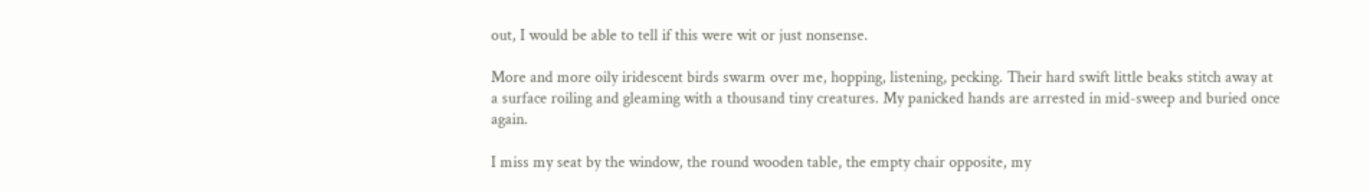out, I would be able to tell if this were wit or just nonsense.

More and more oily iridescent birds swarm over me, hopping, listening, pecking. Their hard swift little beaks stitch away at a surface roiling and gleaming with a thousand tiny creatures. My panicked hands are arrested in mid-sweep and buried once again.

I miss my seat by the window, the round wooden table, the empty chair opposite, my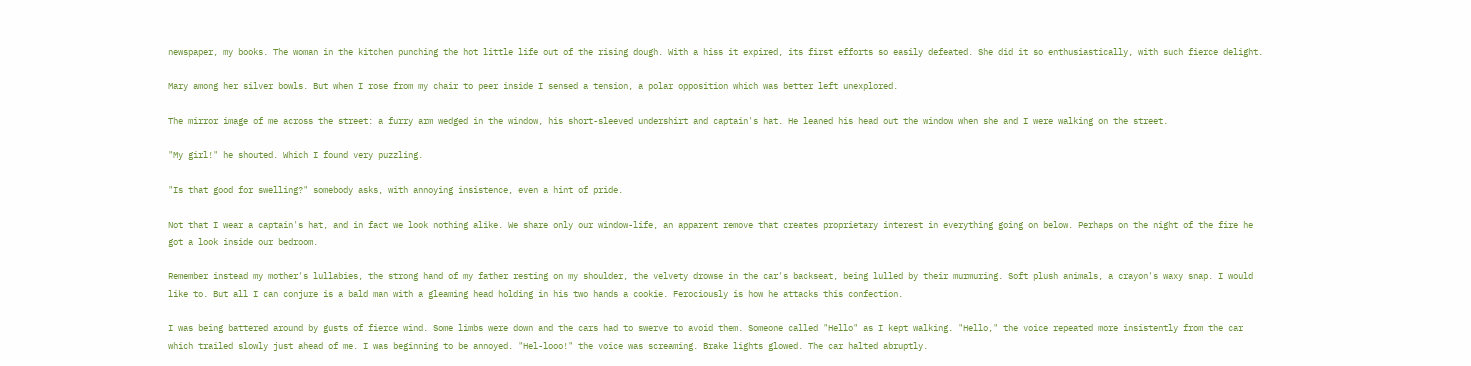newspaper, my books. The woman in the kitchen punching the hot little life out of the rising dough. With a hiss it expired, its first efforts so easily defeated. She did it so enthusiastically, with such fierce delight.

Mary among her silver bowls. But when I rose from my chair to peer inside I sensed a tension, a polar opposition which was better left unexplored.

The mirror image of me across the street: a furry arm wedged in the window, his short-sleeved undershirt and captain's hat. He leaned his head out the window when she and I were walking on the street.

"My girl!" he shouted. Which I found very puzzling.

"Is that good for swelling?" somebody asks, with annoying insistence, even a hint of pride.

Not that I wear a captain's hat, and in fact we look nothing alike. We share only our window-life, an apparent remove that creates proprietary interest in everything going on below. Perhaps on the night of the fire he got a look inside our bedroom.

Remember instead my mother's lullabies, the strong hand of my father resting on my shoulder, the velvety drowse in the car's backseat, being lulled by their murmuring. Soft plush animals, a crayon's waxy snap. I would like to. But all I can conjure is a bald man with a gleaming head holding in his two hands a cookie. Ferociously is how he attacks this confection.

I was being battered around by gusts of fierce wind. Some limbs were down and the cars had to swerve to avoid them. Someone called "Hello" as I kept walking. "Hello," the voice repeated more insistently from the car which trailed slowly just ahead of me. I was beginning to be annoyed. "Hel-looo!" the voice was screaming. Brake lights glowed. The car halted abruptly.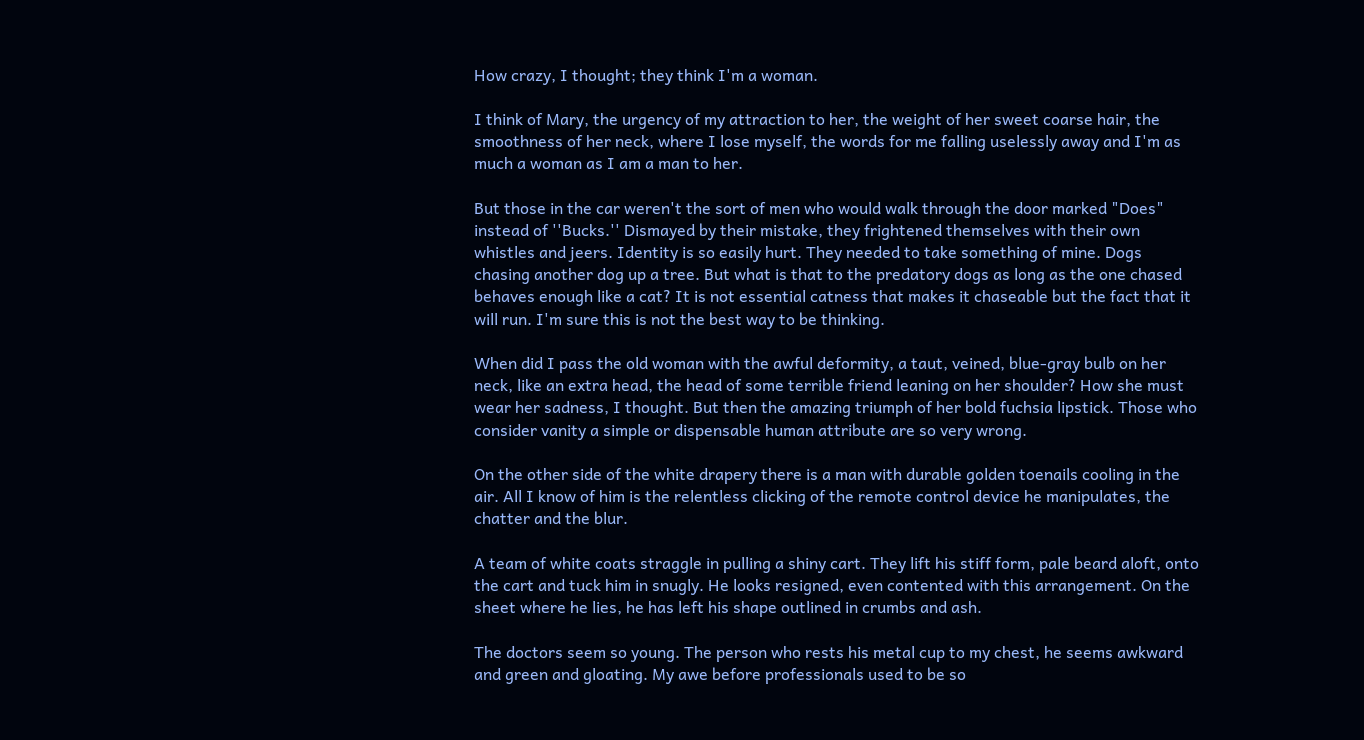How crazy, I thought; they think I'm a woman.

I think of Mary, the urgency of my attraction to her, the weight of her sweet coarse hair, the smoothness of her neck, where I lose myself, the words for me falling uselessly away and I'm as much a woman as I am a man to her.

But those in the car weren't the sort of men who would walk through the door marked "Does" instead of ''Bucks.'' Dismayed by their mistake, they frightened themselves with their own whistles and jeers. Identity is so easily hurt. They needed to take something of mine. Dogs chasing another dog up a tree. But what is that to the predatory dogs as long as the one chased behaves enough like a cat? It is not essential catness that makes it chaseable but the fact that it will run. I'm sure this is not the best way to be thinking.

When did I pass the old woman with the awful deformity, a taut, veined, blue-gray bulb on her neck, like an extra head, the head of some terrible friend leaning on her shoulder? How she must wear her sadness, I thought. But then the amazing triumph of her bold fuchsia lipstick. Those who consider vanity a simple or dispensable human attribute are so very wrong.

On the other side of the white drapery there is a man with durable golden toenails cooling in the air. All I know of him is the relentless clicking of the remote control device he manipulates, the chatter and the blur.

A team of white coats straggle in pulling a shiny cart. They lift his stiff form, pale beard aloft, onto the cart and tuck him in snugly. He looks resigned, even contented with this arrangement. On the sheet where he lies, he has left his shape outlined in crumbs and ash.

The doctors seem so young. The person who rests his metal cup to my chest, he seems awkward and green and gloating. My awe before professionals used to be so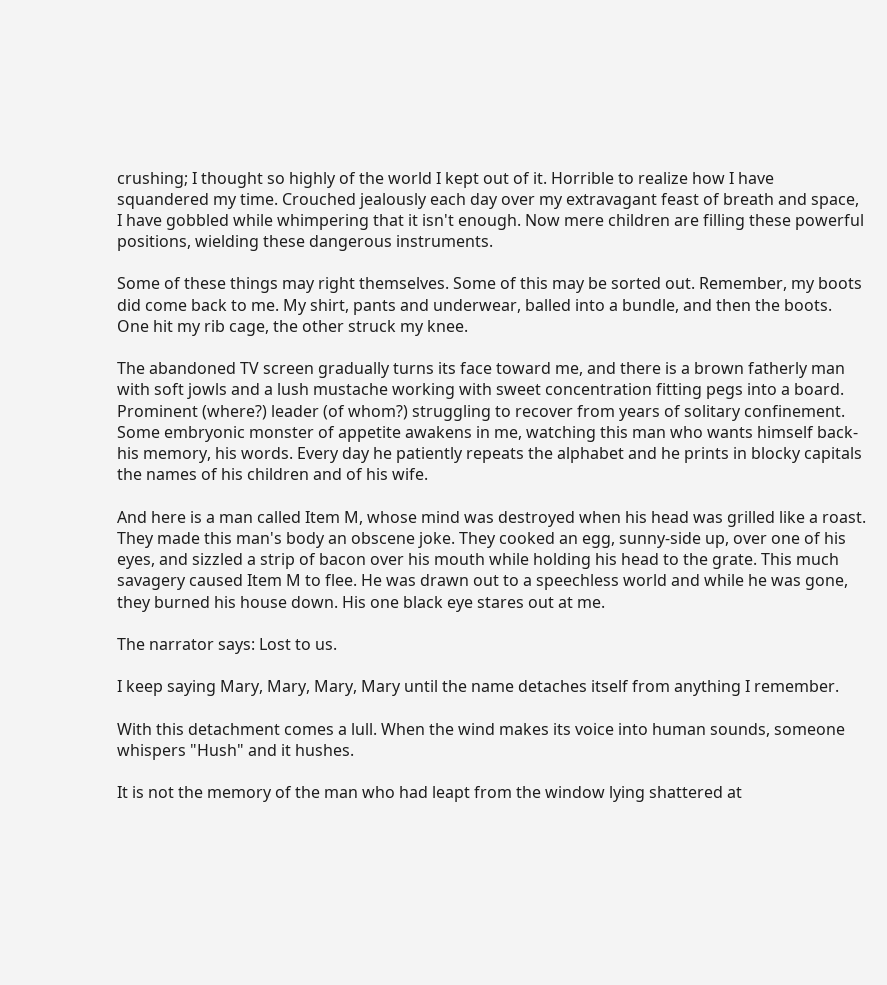crushing; I thought so highly of the world I kept out of it. Horrible to realize how I have squandered my time. Crouched jealously each day over my extravagant feast of breath and space, I have gobbled while whimpering that it isn't enough. Now mere children are filling these powerful positions, wielding these dangerous instruments.

Some of these things may right themselves. Some of this may be sorted out. Remember, my boots did come back to me. My shirt, pants and underwear, balled into a bundle, and then the boots. One hit my rib cage, the other struck my knee.

The abandoned TV screen gradually turns its face toward me, and there is a brown fatherly man with soft jowls and a lush mustache working with sweet concentration fitting pegs into a board. Prominent (where?) leader (of whom?) struggling to recover from years of solitary confinement. Some embryonic monster of appetite awakens in me, watching this man who wants himself back-his memory, his words. Every day he patiently repeats the alphabet and he prints in blocky capitals the names of his children and of his wife.

And here is a man called Item M, whose mind was destroyed when his head was grilled like a roast. They made this man's body an obscene joke. They cooked an egg, sunny-side up, over one of his eyes, and sizzled a strip of bacon over his mouth while holding his head to the grate. This much savagery caused Item M to flee. He was drawn out to a speechless world and while he was gone, they burned his house down. His one black eye stares out at me.

The narrator says: Lost to us.

I keep saying Mary, Mary, Mary, Mary until the name detaches itself from anything I remember.

With this detachment comes a lull. When the wind makes its voice into human sounds, someone whispers "Hush" and it hushes.

It is not the memory of the man who had leapt from the window lying shattered at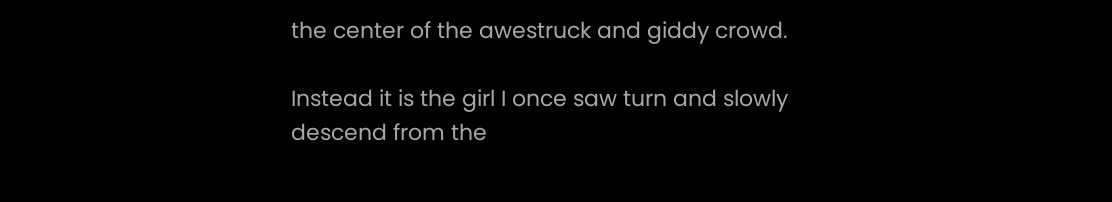the center of the awestruck and giddy crowd.

Instead it is the girl I once saw turn and slowly descend from the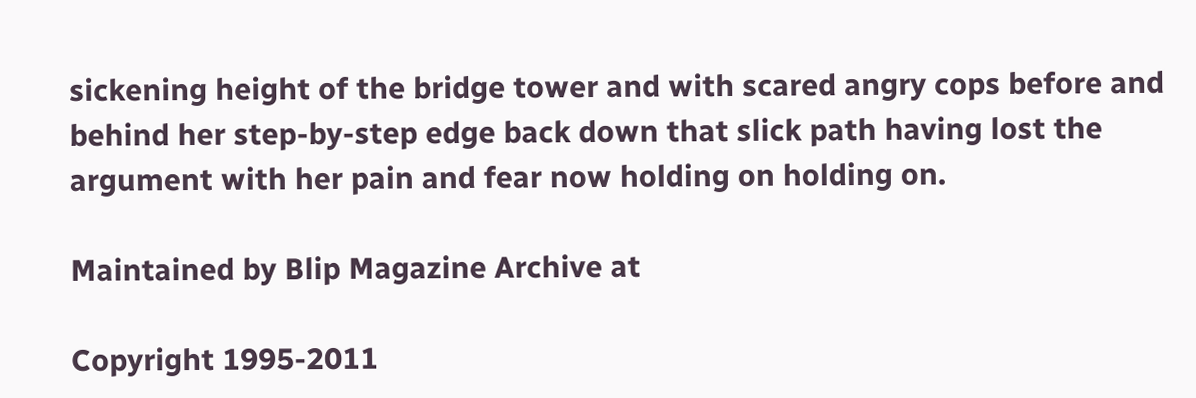sickening height of the bridge tower and with scared angry cops before and behind her step-by-step edge back down that slick path having lost the argument with her pain and fear now holding on holding on.

Maintained by Blip Magazine Archive at

Copyright 1995-2011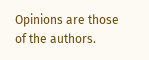Opinions are those of the authors.